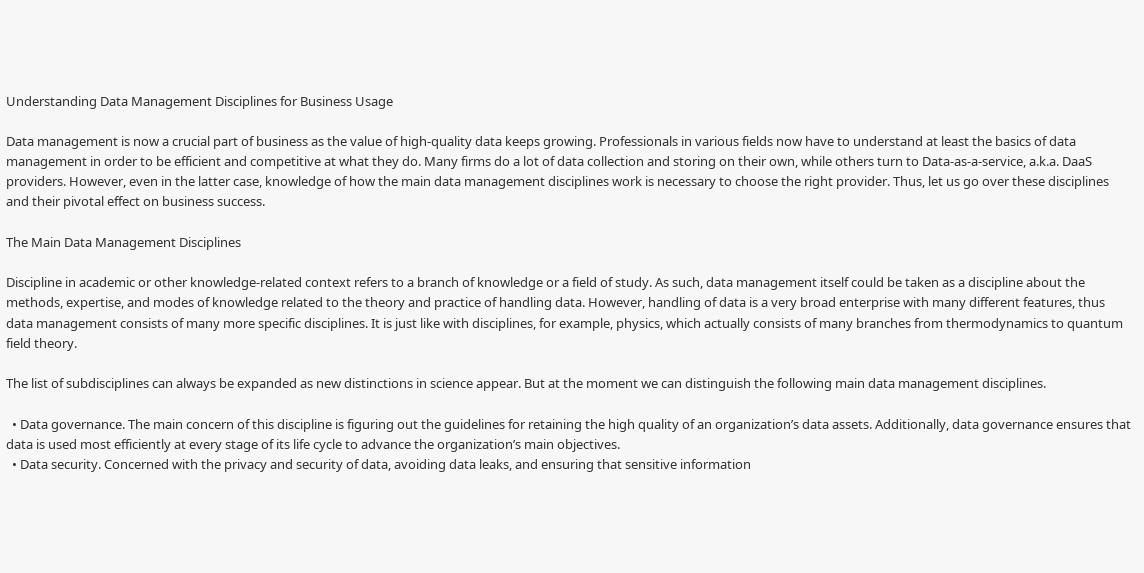Understanding Data Management Disciplines for Business Usage

Data management is now a crucial part of business as the value of high-quality data keeps growing. Professionals in various fields now have to understand at least the basics of data management in order to be efficient and competitive at what they do. Many firms do a lot of data collection and storing on their own, while others turn to Data-as-a-service, a.k.a. DaaS providers. However, even in the latter case, knowledge of how the main data management disciplines work is necessary to choose the right provider. Thus, let us go over these disciplines and their pivotal effect on business success.

The Main Data Management Disciplines

Discipline in academic or other knowledge-related context refers to a branch of knowledge or a field of study. As such, data management itself could be taken as a discipline about the methods, expertise, and modes of knowledge related to the theory and practice of handling data. However, handling of data is a very broad enterprise with many different features, thus data management consists of many more specific disciplines. It is just like with disciplines, for example, physics, which actually consists of many branches from thermodynamics to quantum field theory.

The list of subdisciplines can always be expanded as new distinctions in science appear. But at the moment we can distinguish the following main data management disciplines.

  • Data governance. The main concern of this discipline is figuring out the guidelines for retaining the high quality of an organization’s data assets. Additionally, data governance ensures that data is used most efficiently at every stage of its life cycle to advance the organization’s main objectives.
  • Data security. Concerned with the privacy and security of data, avoiding data leaks, and ensuring that sensitive information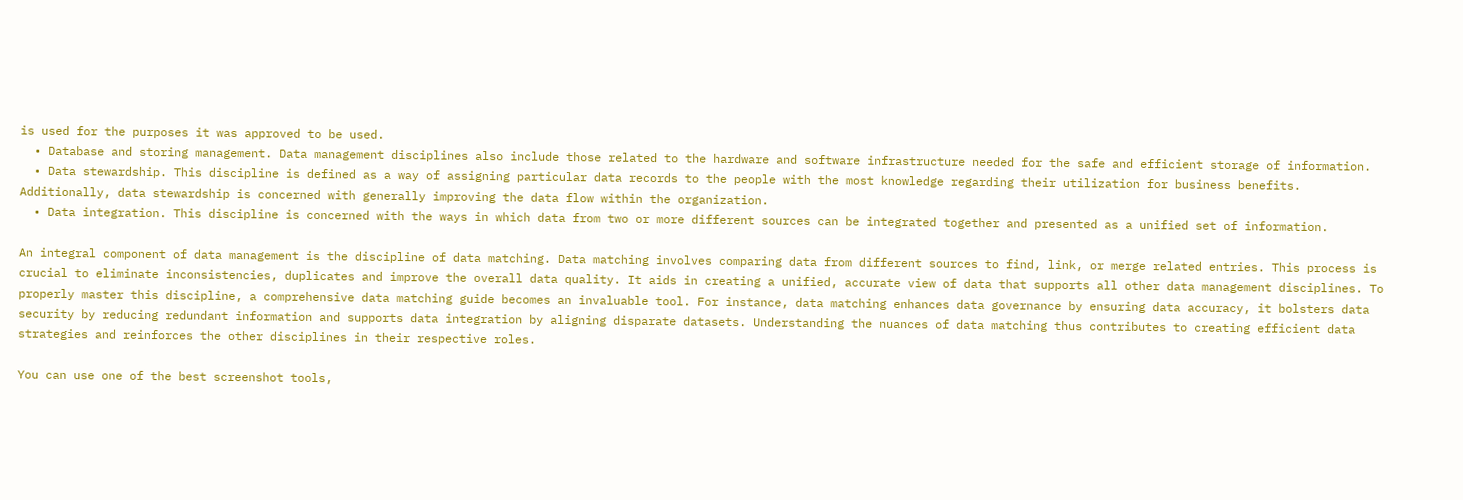is used for the purposes it was approved to be used.
  • Database and storing management. Data management disciplines also include those related to the hardware and software infrastructure needed for the safe and efficient storage of information.
  • Data stewardship. This discipline is defined as a way of assigning particular data records to the people with the most knowledge regarding their utilization for business benefits. Additionally, data stewardship is concerned with generally improving the data flow within the organization.
  • Data integration. This discipline is concerned with the ways in which data from two or more different sources can be integrated together and presented as a unified set of information.

An integral component of data management is the discipline of data matching. Data matching involves comparing data from different sources to find, link, or merge related entries. This process is crucial to eliminate inconsistencies, duplicates and improve the overall data quality. It aids in creating a unified, accurate view of data that supports all other data management disciplines. To properly master this discipline, a comprehensive data matching guide becomes an invaluable tool. For instance, data matching enhances data governance by ensuring data accuracy, it bolsters data security by reducing redundant information and supports data integration by aligning disparate datasets. Understanding the nuances of data matching thus contributes to creating efficient data strategies and reinforces the other disciplines in their respective roles.

You can use one of the best screenshot tools,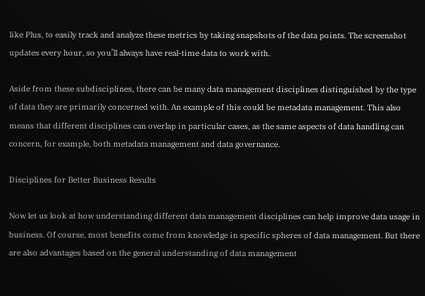like Plus, to easily track and analyze these metrics by taking snapshots of the data points. The screenshot updates every hour, so you’ll always have real-time data to work with.

Aside from these subdisciplines, there can be many data management disciplines distinguished by the type of data they are primarily concerned with. An example of this could be metadata management. This also means that different disciplines can overlap in particular cases, as the same aspects of data handling can concern, for example, both metadata management and data governance.

Disciplines for Better Business Results

Now let us look at how understanding different data management disciplines can help improve data usage in business. Of course, most benefits come from knowledge in specific spheres of data management. But there are also advantages based on the general understanding of data management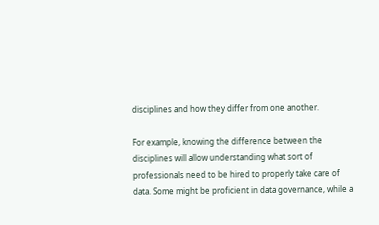disciplines and how they differ from one another.

For example, knowing the difference between the disciplines will allow understanding what sort of professionals need to be hired to properly take care of data. Some might be proficient in data governance, while a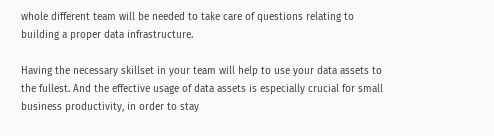whole different team will be needed to take care of questions relating to building a proper data infrastructure.

Having the necessary skillset in your team will help to use your data assets to the fullest. And the effective usage of data assets is especially crucial for small business productivity, in order to stay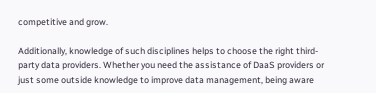competitive and grow.

Additionally, knowledge of such disciplines helps to choose the right third-party data providers. Whether you need the assistance of DaaS providers or just some outside knowledge to improve data management, being aware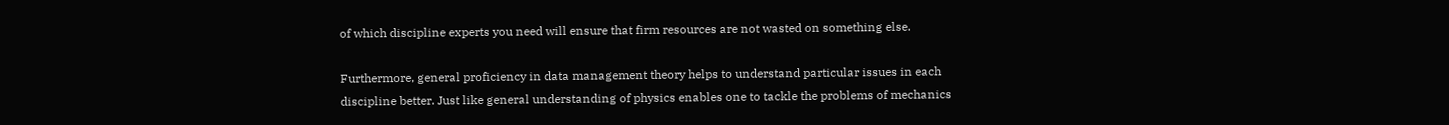of which discipline experts you need will ensure that firm resources are not wasted on something else.

Furthermore, general proficiency in data management theory helps to understand particular issues in each discipline better. Just like general understanding of physics enables one to tackle the problems of mechanics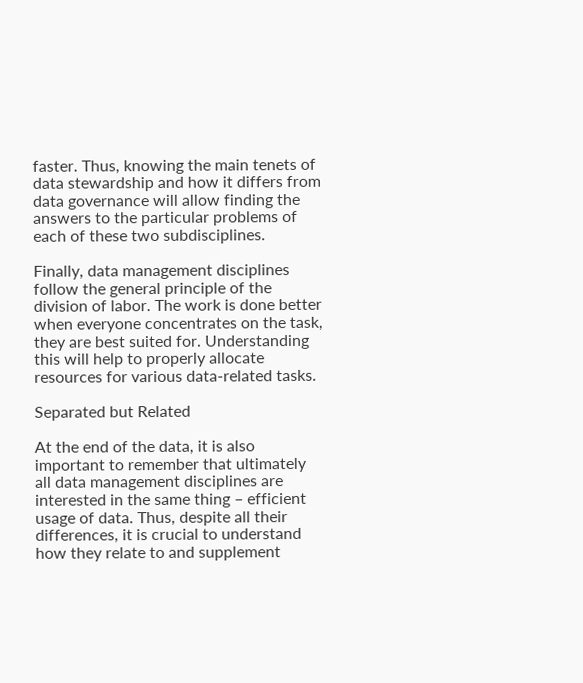faster. Thus, knowing the main tenets of data stewardship and how it differs from data governance will allow finding the answers to the particular problems of each of these two subdisciplines.

Finally, data management disciplines follow the general principle of the division of labor. The work is done better when everyone concentrates on the task, they are best suited for. Understanding this will help to properly allocate resources for various data-related tasks.

Separated but Related

At the end of the data, it is also important to remember that ultimately all data management disciplines are interested in the same thing – efficient usage of data. Thus, despite all their differences, it is crucial to understand how they relate to and supplement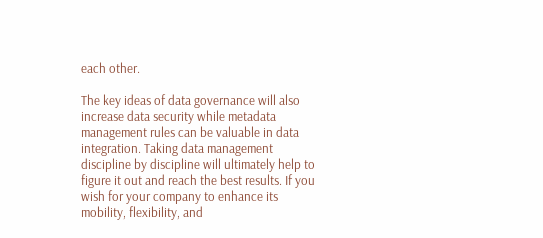each other.

The key ideas of data governance will also increase data security while metadata management rules can be valuable in data integration. Taking data management discipline by discipline will ultimately help to figure it out and reach the best results. If you wish for your company to enhance its mobility, flexibility, and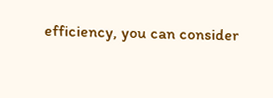efficiency, you can consider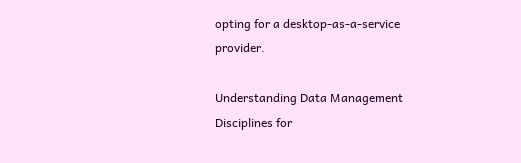opting for a desktop-as-a-service provider.

Understanding Data Management Disciplines for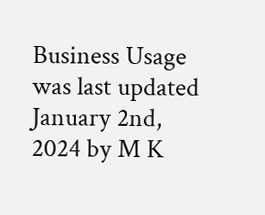Business Usage was last updated January 2nd, 2024 by M K